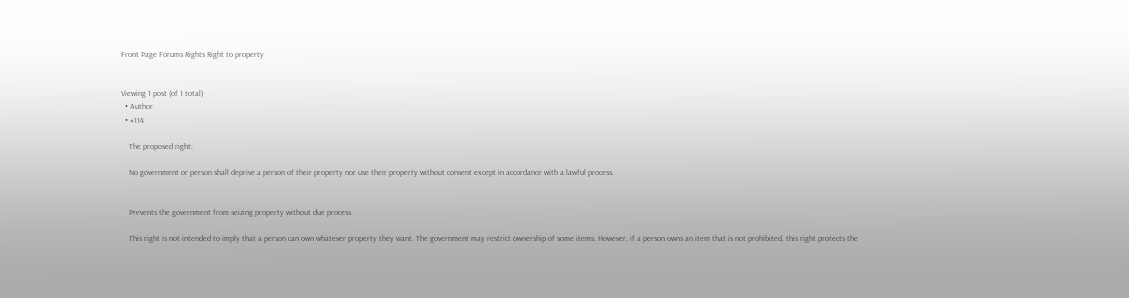Front Page Forums Rights Right to property


Viewing 1 post (of 1 total)
  • Author
  • #114

    The proposed right:

    No government or person shall deprive a person of their property nor use their property without consent except in accordance with a lawful process.


    Prevents the government from seizing property without due process.

    This right is not intended to imply that a person can own whatever property they want. The government may restrict ownership of some items. However, if a person owns an item that is not prohibited, this right protects the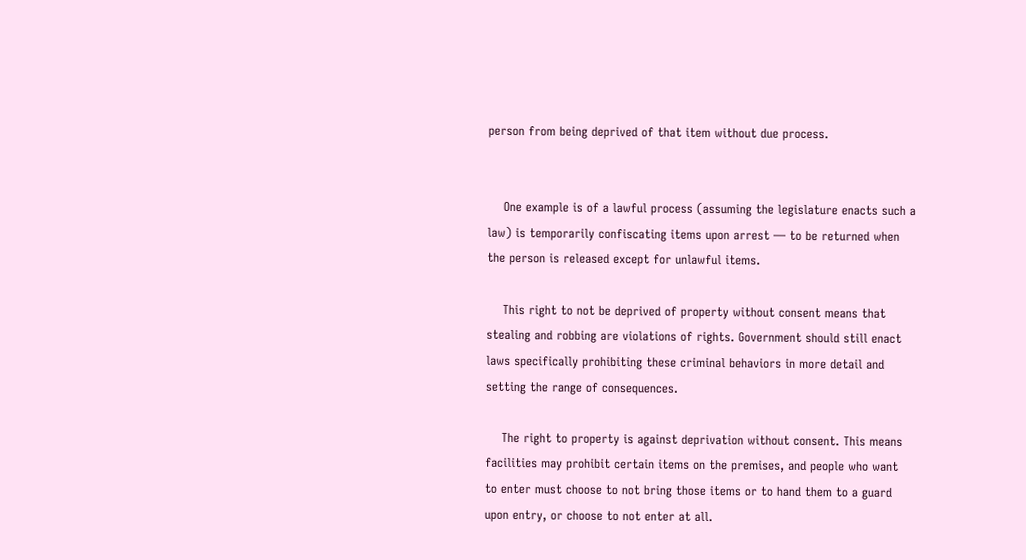person from being deprived of that item without due process.


    One example is of a lawful process (assuming the legislature enacts such a law) is temporarily confiscating items upon arrest — to be returned when the person is released except for unlawful items.

    This right to not be deprived of property without consent means that stealing and robbing are violations of rights. Government should still enact laws specifically prohibiting these criminal behaviors in more detail and setting the range of consequences.

    The right to property is against deprivation without consent. This means facilities may prohibit certain items on the premises, and people who want to enter must choose to not bring those items or to hand them to a guard upon entry, or choose to not enter at all.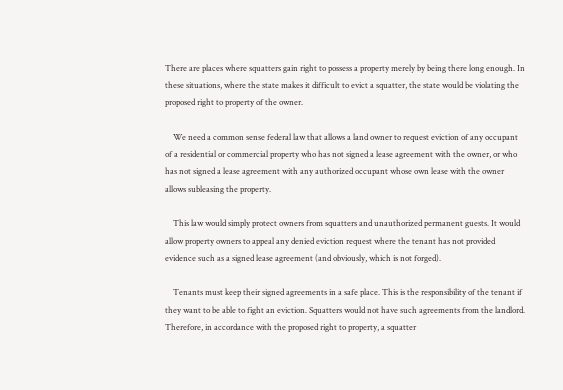There are places where squatters gain right to possess a property merely by being there long enough. In these situations, where the state makes it difficult to evict a squatter, the state would be violating the proposed right to property of the owner.

    We need a common sense federal law that allows a land owner to request eviction of any occupant of a residential or commercial property who has not signed a lease agreement with the owner, or who has not signed a lease agreement with any authorized occupant whose own lease with the owner allows subleasing the property.

    This law would simply protect owners from squatters and unauthorized permanent guests. It would allow property owners to appeal any denied eviction request where the tenant has not provided evidence such as a signed lease agreement (and obviously, which is not forged).

    Tenants must keep their signed agreements in a safe place. This is the responsibility of the tenant if they want to be able to fight an eviction. Squatters would not have such agreements from the landlord. Therefore, in accordance with the proposed right to property, a squatter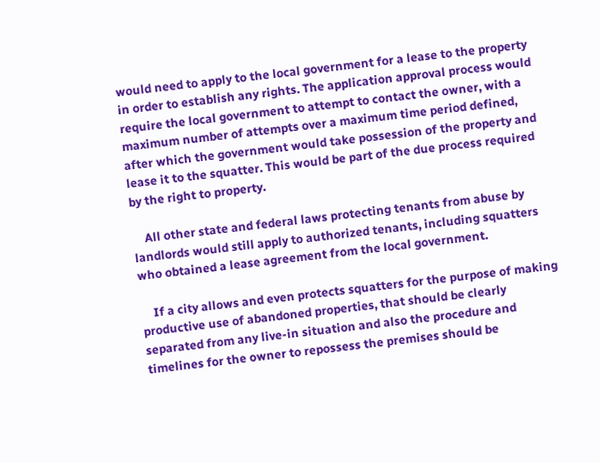would need to apply to the local government for a lease to the property in order to establish any rights. The application approval process would require the local government to attempt to contact the owner, with a maximum number of attempts over a maximum time period defined, after which the government would take possession of the property and lease it to the squatter. This would be part of the due process required by the right to property.

    All other state and federal laws protecting tenants from abuse by landlords would still apply to authorized tenants, including squatters who obtained a lease agreement from the local government.

    If a city allows and even protects squatters for the purpose of making productive use of abandoned properties, that should be clearly separated from any live-in situation and also the procedure and timelines for the owner to repossess the premises should be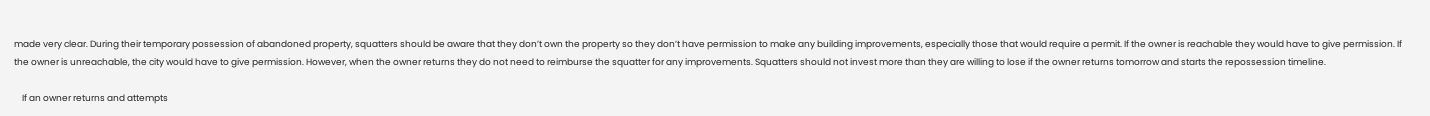made very clear. During their temporary possession of abandoned property, squatters should be aware that they don’t own the property so they don’t have permission to make any building improvements, especially those that would require a permit. If the owner is reachable they would have to give permission. If the owner is unreachable, the city would have to give permission. However, when the owner returns they do not need to reimburse the squatter for any improvements. Squatters should not invest more than they are willing to lose if the owner returns tomorrow and starts the repossession timeline.

    If an owner returns and attempts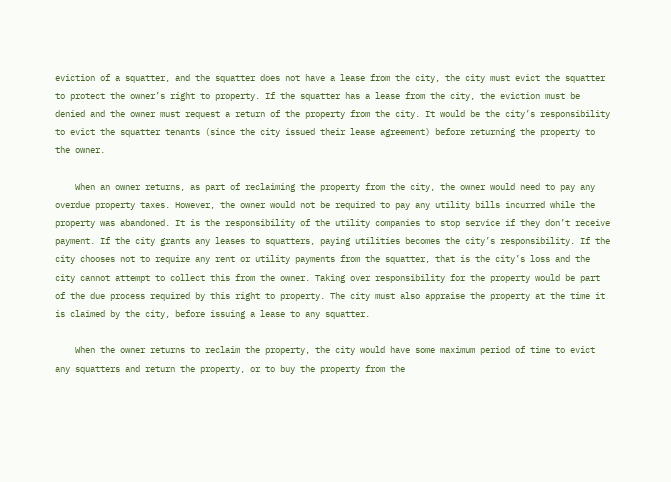eviction of a squatter, and the squatter does not have a lease from the city, the city must evict the squatter to protect the owner’s right to property. If the squatter has a lease from the city, the eviction must be denied and the owner must request a return of the property from the city. It would be the city’s responsibility to evict the squatter tenants (since the city issued their lease agreement) before returning the property to the owner.

    When an owner returns, as part of reclaiming the property from the city, the owner would need to pay any overdue property taxes. However, the owner would not be required to pay any utility bills incurred while the property was abandoned. It is the responsibility of the utility companies to stop service if they don’t receive payment. If the city grants any leases to squatters, paying utilities becomes the city’s responsibility. If the city chooses not to require any rent or utility payments from the squatter, that is the city’s loss and the city cannot attempt to collect this from the owner. Taking over responsibility for the property would be part of the due process required by this right to property. The city must also appraise the property at the time it is claimed by the city, before issuing a lease to any squatter.

    When the owner returns to reclaim the property, the city would have some maximum period of time to evict any squatters and return the property, or to buy the property from the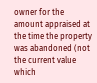owner for the amount appraised at the time the property was abandoned (not the current value which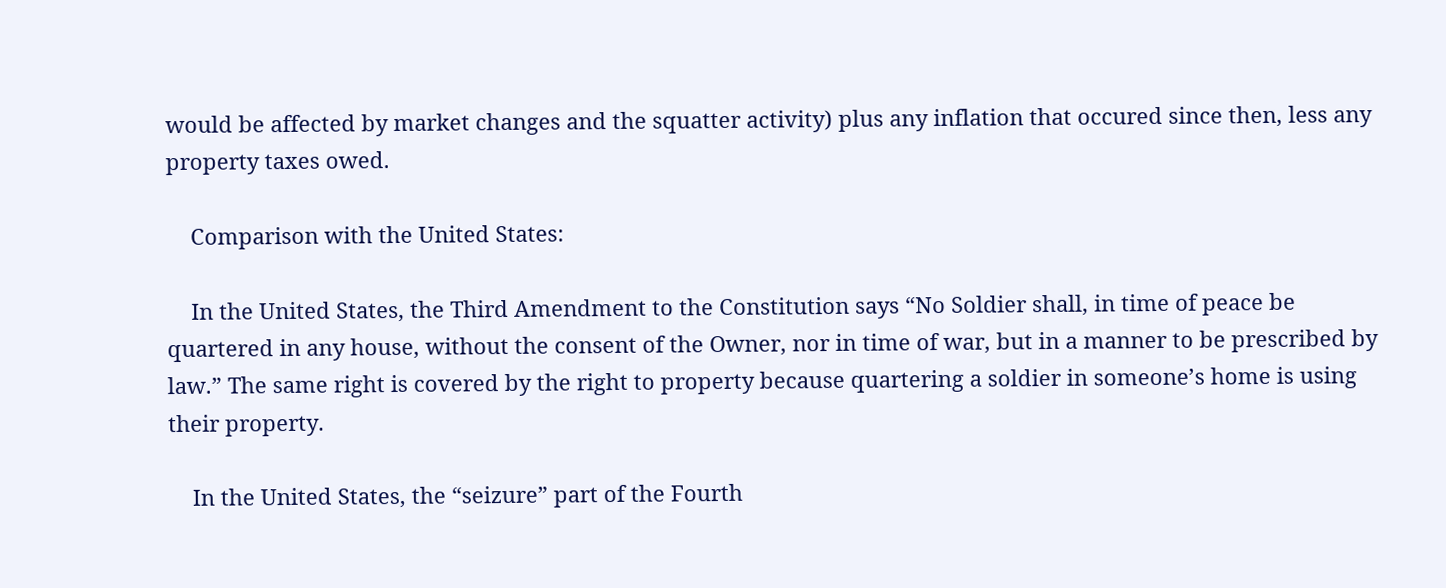would be affected by market changes and the squatter activity) plus any inflation that occured since then, less any property taxes owed.

    Comparison with the United States:

    In the United States, the Third Amendment to the Constitution says “No Soldier shall, in time of peace be quartered in any house, without the consent of the Owner, nor in time of war, but in a manner to be prescribed by law.” The same right is covered by the right to property because quartering a soldier in someone’s home is using their property.

    In the United States, the “seizure” part of the Fourth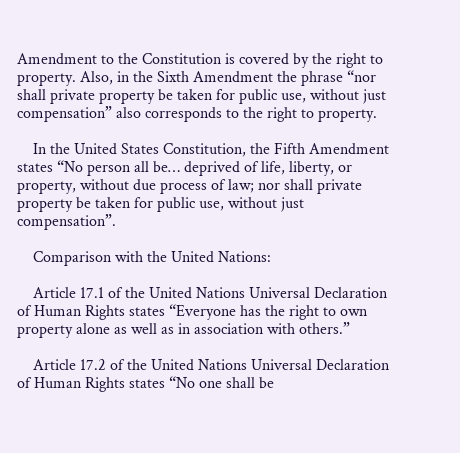Amendment to the Constitution is covered by the right to property. Also, in the Sixth Amendment the phrase “nor shall private property be taken for public use, without just compensation” also corresponds to the right to property.

    In the United States Constitution, the Fifth Amendment states “No person all be… deprived of life, liberty, or property, without due process of law; nor shall private property be taken for public use, without just compensation”.

    Comparison with the United Nations:

    Article 17.1 of the United Nations Universal Declaration of Human Rights states “Everyone has the right to own property alone as well as in association with others.”

    Article 17.2 of the United Nations Universal Declaration of Human Rights states “No one shall be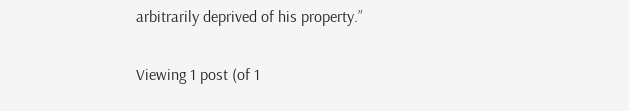arbitrarily deprived of his property.”

Viewing 1 post (of 1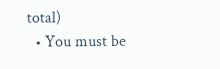total)
  • You must be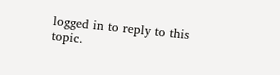logged in to reply to this topic.